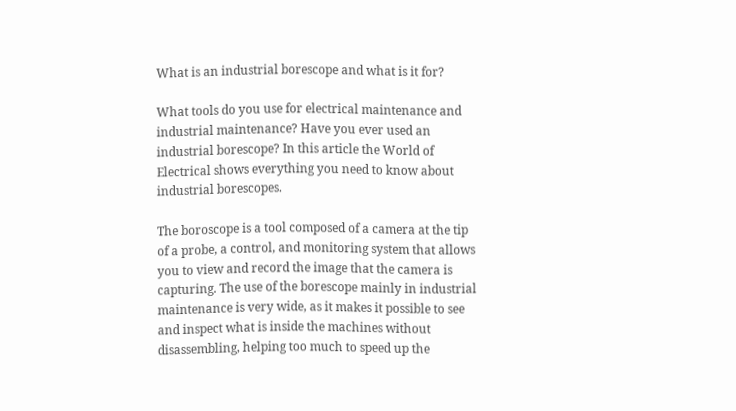What is an industrial borescope and what is it for?

What tools do you use for electrical maintenance and industrial maintenance? Have you ever used an industrial borescope? In this article the World of Electrical shows everything you need to know about industrial borescopes.

The boroscope is a tool composed of a camera at the tip of a probe, a control, and monitoring system that allows you to view and record the image that the camera is capturing. The use of the borescope mainly in industrial maintenance is very wide, as it makes it possible to see and inspect what is inside the machines without disassembling, helping too much to speed up the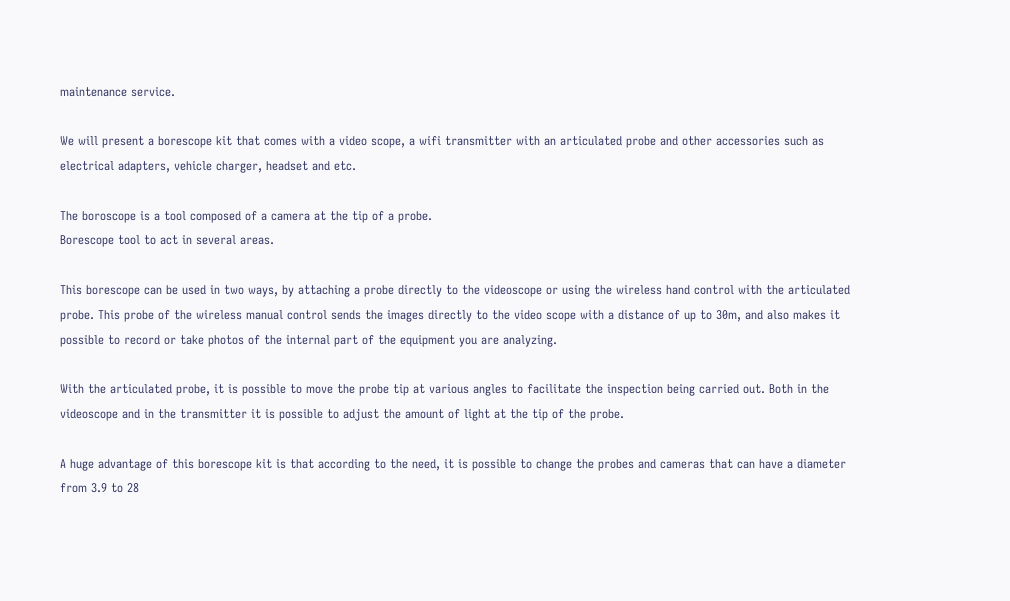maintenance service.

We will present a borescope kit that comes with a video scope, a wifi transmitter with an articulated probe and other accessories such as electrical adapters, vehicle charger, headset and etc.

The boroscope is a tool composed of a camera at the tip of a probe.
Borescope tool to act in several areas.

This borescope can be used in two ways, by attaching a probe directly to the videoscope or using the wireless hand control with the articulated probe. This probe of the wireless manual control sends the images directly to the video scope with a distance of up to 30m, and also makes it possible to record or take photos of the internal part of the equipment you are analyzing.

With the articulated probe, it is possible to move the probe tip at various angles to facilitate the inspection being carried out. Both in the videoscope and in the transmitter it is possible to adjust the amount of light at the tip of the probe.

A huge advantage of this borescope kit is that according to the need, it is possible to change the probes and cameras that can have a diameter from 3.9 to 28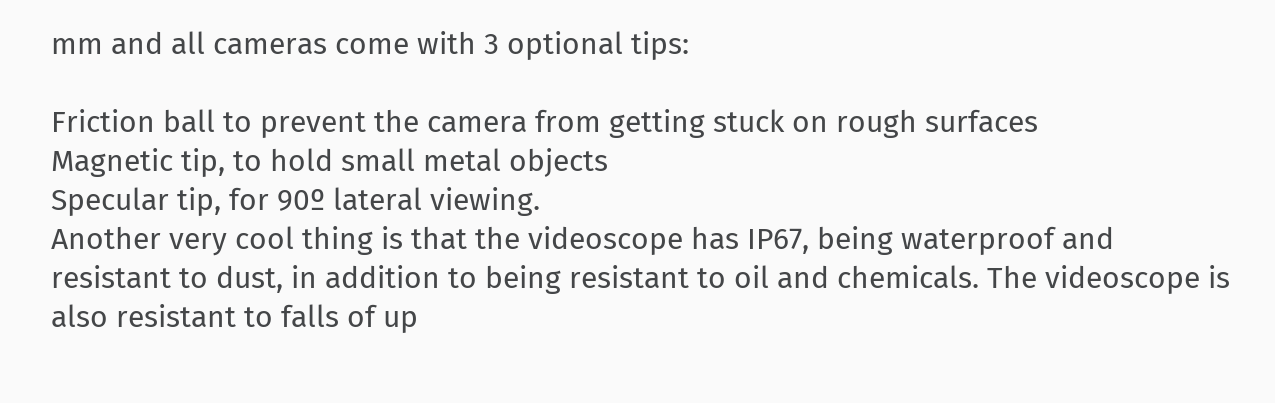mm and all cameras come with 3 optional tips:

Friction ball to prevent the camera from getting stuck on rough surfaces
Magnetic tip, to hold small metal objects
Specular tip, for 90º lateral viewing.
Another very cool thing is that the videoscope has IP67, being waterproof and resistant to dust, in addition to being resistant to oil and chemicals. The videoscope is also resistant to falls of up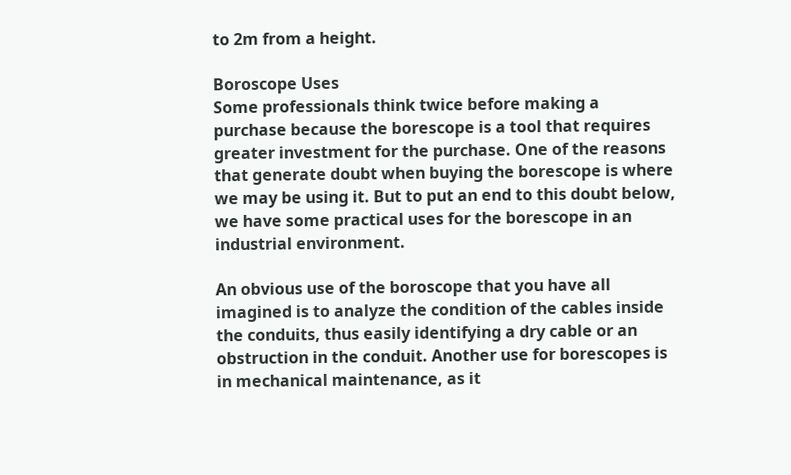to 2m from a height.

Boroscope Uses
Some professionals think twice before making a purchase because the borescope is a tool that requires greater investment for the purchase. One of the reasons that generate doubt when buying the borescope is where we may be using it. But to put an end to this doubt below, we have some practical uses for the borescope in an industrial environment.

An obvious use of the boroscope that you have all imagined is to analyze the condition of the cables inside the conduits, thus easily identifying a dry cable or an obstruction in the conduit. Another use for borescopes is in mechanical maintenance, as it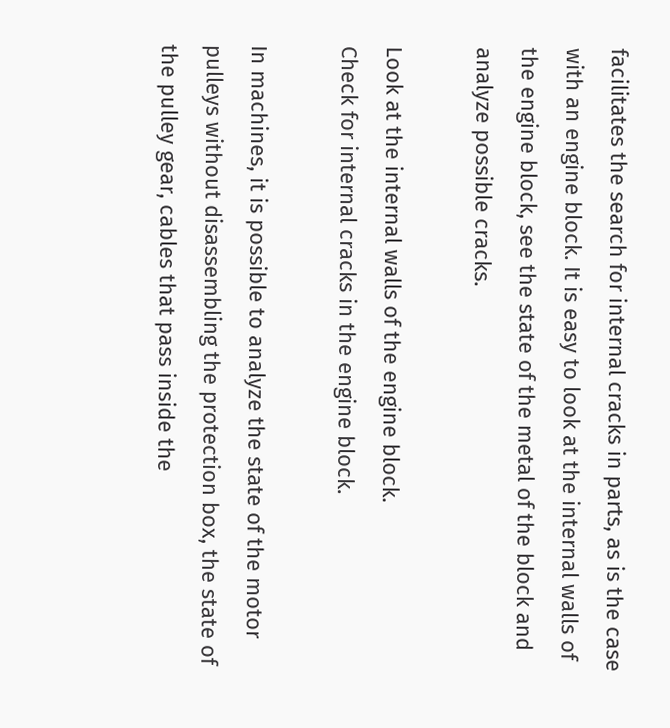facilitates the search for internal cracks in parts, as is the case with an engine block. It is easy to look at the internal walls of the engine block, see the state of the metal of the block and analyze possible cracks.

Look at the internal walls of the engine block.
Check for internal cracks in the engine block.

In machines, it is possible to analyze the state of the motor pulleys without disassembling the protection box, the state of the pulley gear, cables that pass inside the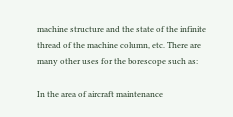machine structure and the state of the infinite thread of the machine column, etc. There are many other uses for the borescope such as:

In the area of aircraft maintenance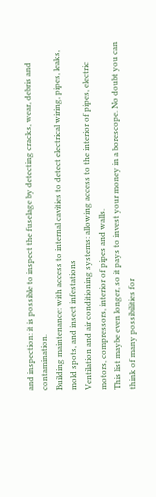and inspection: it is possible to inspect the fuselage by detecting cracks, wear, debris and contamination.
Building maintenance: with access to internal cavities to detect electrical wiring, pipes, leaks, mold spots, and insect infestations
Ventilation and air conditioning systems: allowing access to the interior of pipes, electric motors, compressors, interior of pipes and walls.
This list maybe even longer, so it pays to invest your money in a borescope. No doubt you can think of many possibilities for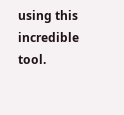using this incredible tool.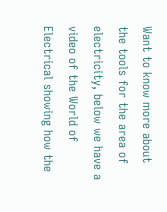Want to know more about the tools for the area of electricity, below we have a video of the World of Electrical showing how the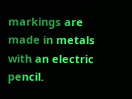markings are made in metals with an electric pencil.